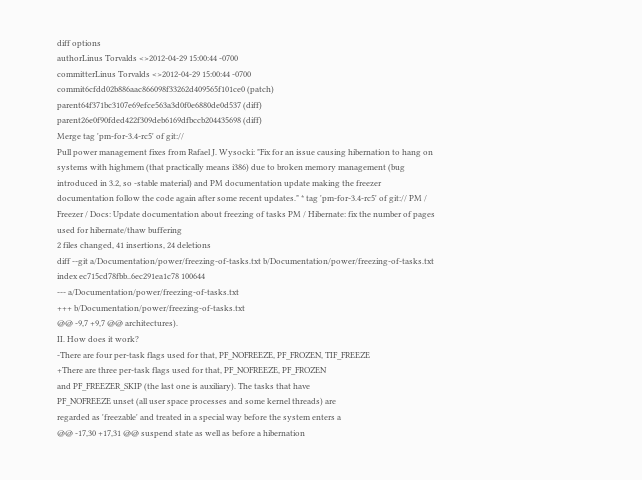diff options
authorLinus Torvalds <>2012-04-29 15:00:44 -0700
committerLinus Torvalds <>2012-04-29 15:00:44 -0700
commit6cfdd02b886aac866098f33262d409565f101ce0 (patch)
parent64f371bc3107e69efce563a3d0f0e6880de0d537 (diff)
parent26e0f90fded422f309deb6169dfbccb204435698 (diff)
Merge tag 'pm-for-3.4-rc5' of git://
Pull power management fixes from Rafael J. Wysocki: "Fix for an issue causing hibernation to hang on systems with highmem (that practically means i386) due to broken memory management (bug introduced in 3.2, so -stable material) and PM documentation update making the freezer documentation follow the code again after some recent updates." * tag 'pm-for-3.4-rc5' of git:// PM / Freezer / Docs: Update documentation about freezing of tasks PM / Hibernate: fix the number of pages used for hibernate/thaw buffering
2 files changed, 41 insertions, 24 deletions
diff --git a/Documentation/power/freezing-of-tasks.txt b/Documentation/power/freezing-of-tasks.txt
index ec715cd78fbb..6ec291ea1c78 100644
--- a/Documentation/power/freezing-of-tasks.txt
+++ b/Documentation/power/freezing-of-tasks.txt
@@ -9,7 +9,7 @@ architectures).
II. How does it work?
-There are four per-task flags used for that, PF_NOFREEZE, PF_FROZEN, TIF_FREEZE
+There are three per-task flags used for that, PF_NOFREEZE, PF_FROZEN
and PF_FREEZER_SKIP (the last one is auxiliary). The tasks that have
PF_NOFREEZE unset (all user space processes and some kernel threads) are
regarded as 'freezable' and treated in a special way before the system enters a
@@ -17,30 +17,31 @@ suspend state as well as before a hibernation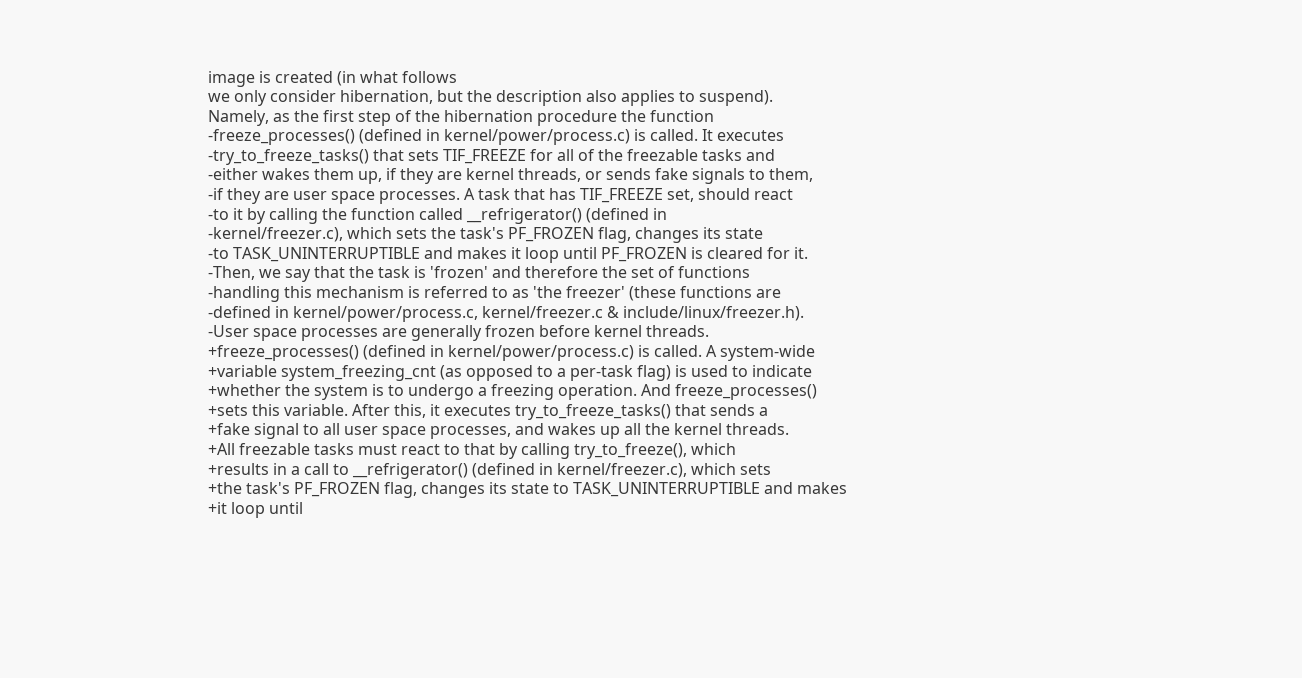image is created (in what follows
we only consider hibernation, but the description also applies to suspend).
Namely, as the first step of the hibernation procedure the function
-freeze_processes() (defined in kernel/power/process.c) is called. It executes
-try_to_freeze_tasks() that sets TIF_FREEZE for all of the freezable tasks and
-either wakes them up, if they are kernel threads, or sends fake signals to them,
-if they are user space processes. A task that has TIF_FREEZE set, should react
-to it by calling the function called __refrigerator() (defined in
-kernel/freezer.c), which sets the task's PF_FROZEN flag, changes its state
-to TASK_UNINTERRUPTIBLE and makes it loop until PF_FROZEN is cleared for it.
-Then, we say that the task is 'frozen' and therefore the set of functions
-handling this mechanism is referred to as 'the freezer' (these functions are
-defined in kernel/power/process.c, kernel/freezer.c & include/linux/freezer.h).
-User space processes are generally frozen before kernel threads.
+freeze_processes() (defined in kernel/power/process.c) is called. A system-wide
+variable system_freezing_cnt (as opposed to a per-task flag) is used to indicate
+whether the system is to undergo a freezing operation. And freeze_processes()
+sets this variable. After this, it executes try_to_freeze_tasks() that sends a
+fake signal to all user space processes, and wakes up all the kernel threads.
+All freezable tasks must react to that by calling try_to_freeze(), which
+results in a call to __refrigerator() (defined in kernel/freezer.c), which sets
+the task's PF_FROZEN flag, changes its state to TASK_UNINTERRUPTIBLE and makes
+it loop until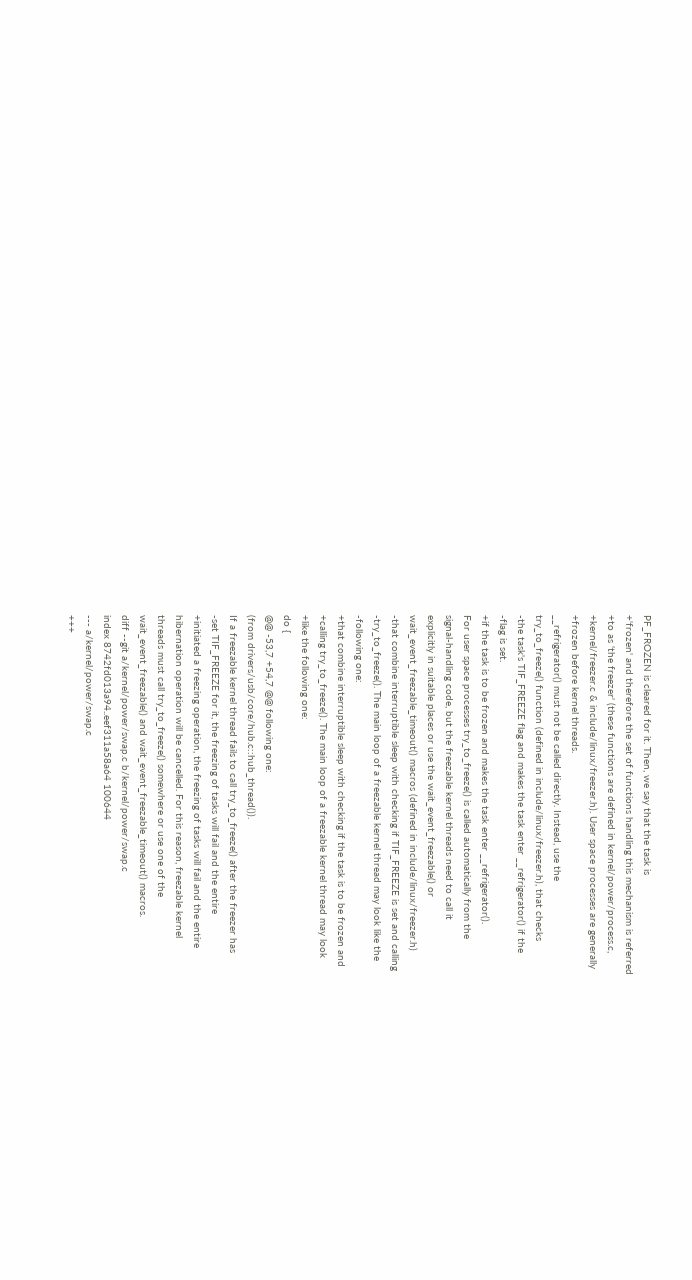PF_FROZEN is cleared for it. Then, we say that the task is
+'frozen' and therefore the set of functions handling this mechanism is referred
+to as 'the freezer' (these functions are defined in kernel/power/process.c,
+kernel/freezer.c & include/linux/freezer.h). User space processes are generally
+frozen before kernel threads.
__refrigerator() must not be called directly. Instead, use the
try_to_freeze() function (defined in include/linux/freezer.h), that checks
-the task's TIF_FREEZE flag and makes the task enter __refrigerator() if the
-flag is set.
+if the task is to be frozen and makes the task enter __refrigerator().
For user space processes try_to_freeze() is called automatically from the
signal-handling code, but the freezable kernel threads need to call it
explicitly in suitable places or use the wait_event_freezable() or
wait_event_freezable_timeout() macros (defined in include/linux/freezer.h)
-that combine interruptible sleep with checking if TIF_FREEZE is set and calling
-try_to_freeze(). The main loop of a freezable kernel thread may look like the
-following one:
+that combine interruptible sleep with checking if the task is to be frozen and
+calling try_to_freeze(). The main loop of a freezable kernel thread may look
+like the following one:
do {
@@ -53,7 +54,7 @@ following one:
(from drivers/usb/core/hub.c::hub_thread()).
If a freezable kernel thread fails to call try_to_freeze() after the freezer has
-set TIF_FREEZE for it, the freezing of tasks will fail and the entire
+initiated a freezing operation, the freezing of tasks will fail and the entire
hibernation operation will be cancelled. For this reason, freezable kernel
threads must call try_to_freeze() somewhere or use one of the
wait_event_freezable() and wait_event_freezable_timeout() macros.
diff --git a/kernel/power/swap.c b/kernel/power/swap.c
index 8742fd013a94..eef311a58a64 100644
--- a/kernel/power/swap.c
+++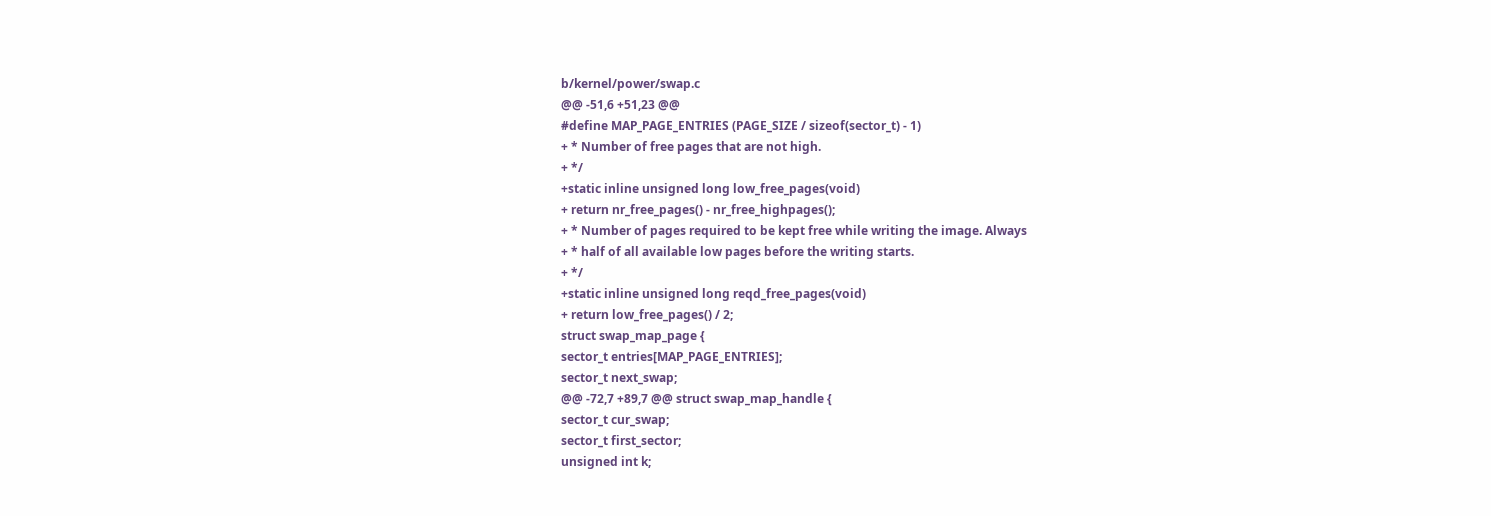b/kernel/power/swap.c
@@ -51,6 +51,23 @@
#define MAP_PAGE_ENTRIES (PAGE_SIZE / sizeof(sector_t) - 1)
+ * Number of free pages that are not high.
+ */
+static inline unsigned long low_free_pages(void)
+ return nr_free_pages() - nr_free_highpages();
+ * Number of pages required to be kept free while writing the image. Always
+ * half of all available low pages before the writing starts.
+ */
+static inline unsigned long reqd_free_pages(void)
+ return low_free_pages() / 2;
struct swap_map_page {
sector_t entries[MAP_PAGE_ENTRIES];
sector_t next_swap;
@@ -72,7 +89,7 @@ struct swap_map_handle {
sector_t cur_swap;
sector_t first_sector;
unsigned int k;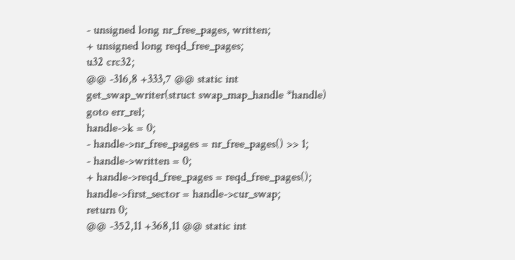- unsigned long nr_free_pages, written;
+ unsigned long reqd_free_pages;
u32 crc32;
@@ -316,8 +333,7 @@ static int get_swap_writer(struct swap_map_handle *handle)
goto err_rel;
handle->k = 0;
- handle->nr_free_pages = nr_free_pages() >> 1;
- handle->written = 0;
+ handle->reqd_free_pages = reqd_free_pages();
handle->first_sector = handle->cur_swap;
return 0;
@@ -352,11 +368,11 @@ static int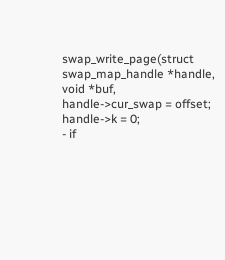swap_write_page(struct swap_map_handle *handle, void *buf,
handle->cur_swap = offset;
handle->k = 0;
- if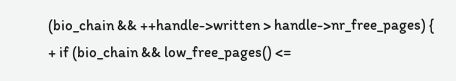(bio_chain && ++handle->written > handle->nr_free_pages) {
+ if (bio_chain && low_free_pages() <=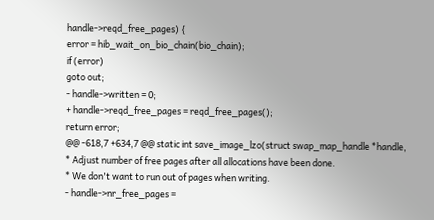handle->reqd_free_pages) {
error = hib_wait_on_bio_chain(bio_chain);
if (error)
goto out;
- handle->written = 0;
+ handle->reqd_free_pages = reqd_free_pages();
return error;
@@ -618,7 +634,7 @@ static int save_image_lzo(struct swap_map_handle *handle,
* Adjust number of free pages after all allocations have been done.
* We don't want to run out of pages when writing.
- handle->nr_free_pages =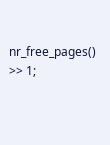nr_free_pages() >> 1;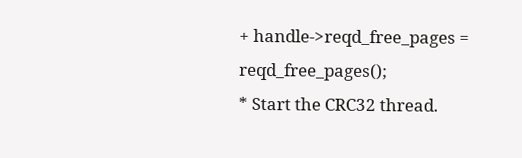+ handle->reqd_free_pages = reqd_free_pages();
* Start the CRC32 thread.